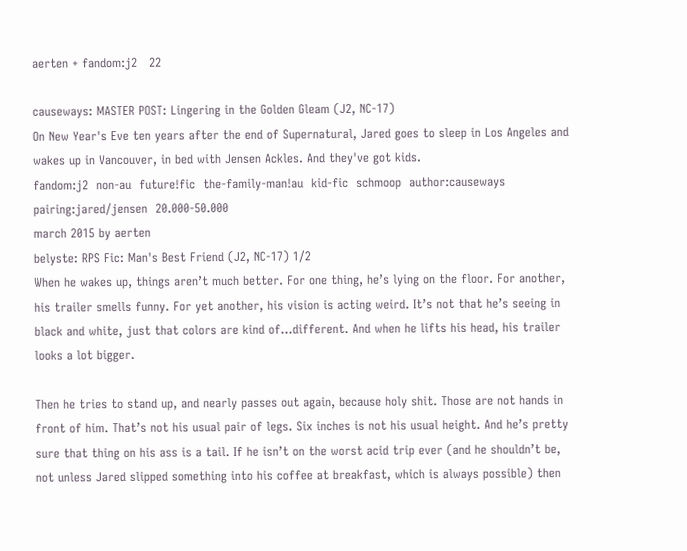aerten + fandom:j2   22

causeways: MASTER POST: Lingering in the Golden Gleam (J2, NC-17)
On New Year's Eve ten years after the end of Supernatural, Jared goes to sleep in Los Angeles and wakes up in Vancouver, in bed with Jensen Ackles. And they've got kids.
fandom:j2  non-au  future!fic  the-family-man!au  kid-fic  schmoop  author:causeways  pairing:jared/jensen  20.000-50.000
march 2015 by aerten
belyste: RPS Fic: Man's Best Friend (J2, NC-17) 1/2
When he wakes up, things aren’t much better. For one thing, he’s lying on the floor. For another, his trailer smells funny. For yet another, his vision is acting weird. It’s not that he’s seeing in black and white, just that colors are kind of…different. And when he lifts his head, his trailer looks a lot bigger.

Then he tries to stand up, and nearly passes out again, because holy shit. Those are not hands in front of him. That’s not his usual pair of legs. Six inches is not his usual height. And he’s pretty sure that thing on his ass is a tail. If he isn’t on the worst acid trip ever (and he shouldn’t be, not unless Jared slipped something into his coffee at breakfast, which is always possible) then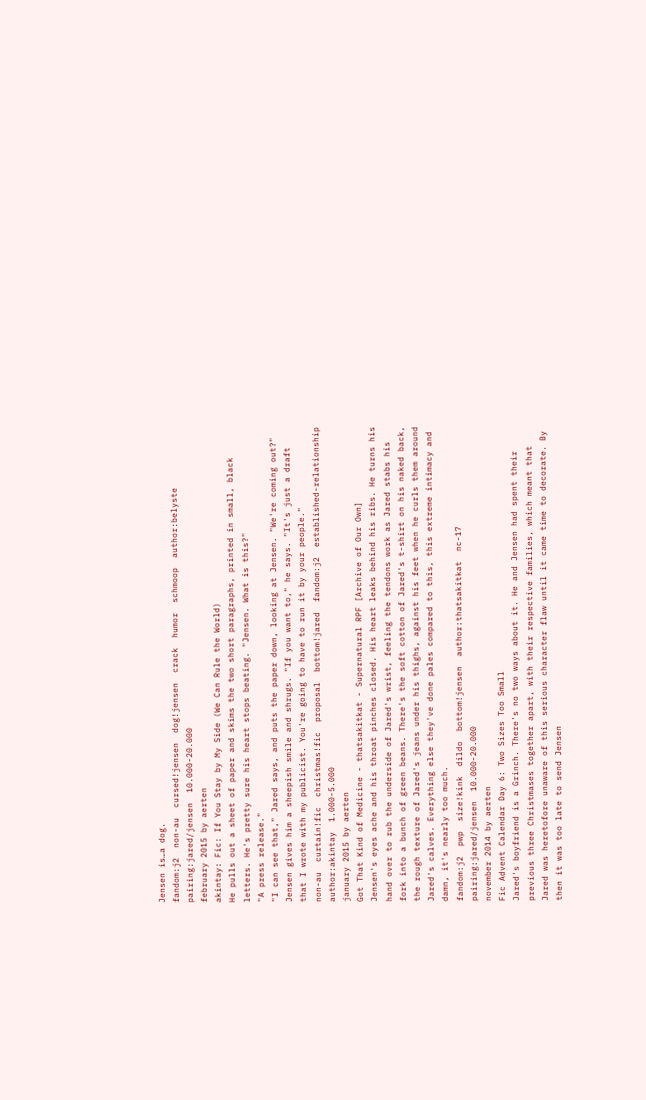Jensen is…a dog.
fandom:j2  non-au  cursed!jensen  dog!jensen  crack  humor  schmoop  author:belyste  pairing:jared/jensen  10.000-20.000
february 2015 by aerten
akintay: Fic: If You Stay by My Side (We Can Rule the World)
He pulls out a sheet of paper and skims the two short paragraphs, printed in small, black letters. He's pretty sure his heart stops beating. "Jensen. What is this?"
"A press release."
"I can see that," Jared says, and puts the paper down, looking at Jensen. "We're coming out?"
Jensen gives him a sheepish smile and shrugs. "If you want to," he says. "It's just a draft that I wrote with my publicist. You're going to have to run it by your people."
non-au  curtain!fic  christmas!fic  proposal  bottom!jared  fandom:j2  established-relationship  author:akintay  1.000-5.000
january 2015 by aerten
Got That Kind of Medicine - thatsakitkat - Supernatural RPF [Archive of Our Own]
Jensen's eyes ache and his throat pinches closed. His heart leaks behind his ribs. He turns his hand over to rub the underside of Jared's wrist, feeling the tendons work as Jared stabs his fork into a bunch of green beans. There's the soft cotton of Jared's t-shirt on his naked back, the rough texture of Jared's jeans under his thighs, against his feet when he curls them around Jared's calves. Everything else they've done pales compared to this, this extreme intimacy and damn, it's nearly too much.
fandom:j2  pwp  size!kink  dildo  bottom!jensen  author:thatsakitkat  nc-17  pairing:jared/jensen  10.000-20.000
november 2014 by aerten
Fic Advent Calendar Day 6: Two Sizes Too Small
Jared's boyfriend is a Grinch. There's no two ways about it. He and Jensen had spent their previous three Christmases together apart, with their respective families, which meant that Jared was heretofore unaware of this serious character flaw until it came time to decorate. By then it was too late to send Jensen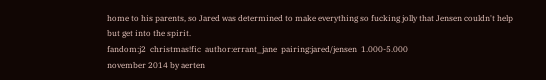home to his parents, so Jared was determined to make everything so fucking jolly that Jensen couldn't help but get into the spirit.
fandom:j2  christmas!fic  author:errant_jane  pairing:jared/jensen  1.000-5.000
november 2014 by aerten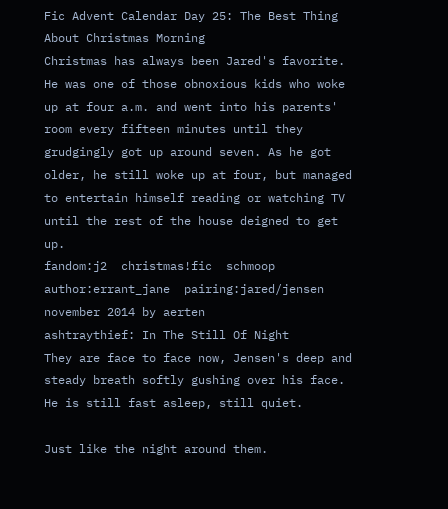Fic Advent Calendar Day 25: The Best Thing About Christmas Morning
Christmas has always been Jared's favorite. He was one of those obnoxious kids who woke up at four a.m. and went into his parents' room every fifteen minutes until they grudgingly got up around seven. As he got older, he still woke up at four, but managed to entertain himself reading or watching TV until the rest of the house deigned to get up.
fandom:j2  christmas!fic  schmoop  author:errant_jane  pairing:jared/jensen
november 2014 by aerten
ashtraythief: In The Still Of Night
They are face to face now, Jensen's deep and steady breath softly gushing over his face. He is still fast asleep, still quiet.

Just like the night around them.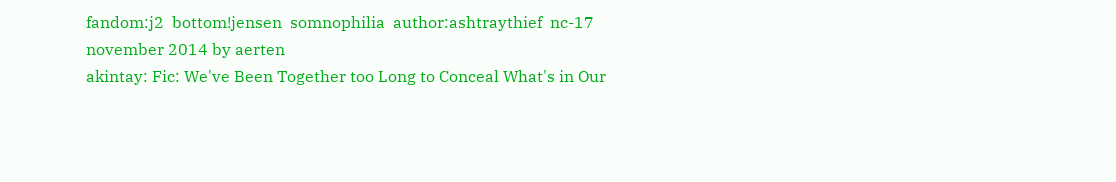fandom:j2  bottom!jensen  somnophilia  author:ashtraythief  nc-17
november 2014 by aerten
akintay: Fic: We've Been Together too Long to Conceal What's in Our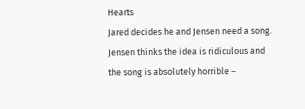Hearts
Jared decides he and Jensen need a song. Jensen thinks the idea is ridiculous and the song is absolutely horrible –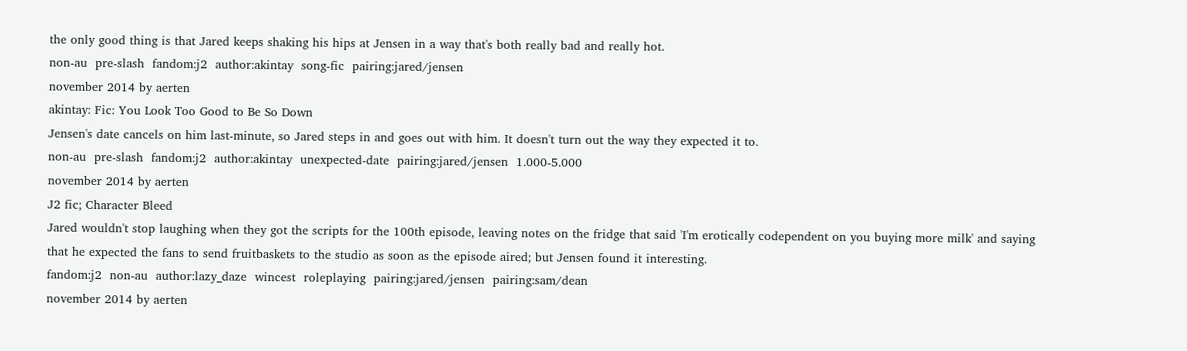the only good thing is that Jared keeps shaking his hips at Jensen in a way that's both really bad and really hot.
non-au  pre-slash  fandom:j2  author:akintay  song-fic  pairing:jared/jensen
november 2014 by aerten
akintay: Fic: You Look Too Good to Be So Down
Jensen's date cancels on him last-minute, so Jared steps in and goes out with him. It doesn't turn out the way they expected it to.
non-au  pre-slash  fandom:j2  author:akintay  unexpected-date  pairing:jared/jensen  1.000-5.000
november 2014 by aerten
J2 fic; Character Bleed
Jared wouldn't stop laughing when they got the scripts for the 100th episode, leaving notes on the fridge that said 'I'm erotically codependent on you buying more milk' and saying that he expected the fans to send fruitbaskets to the studio as soon as the episode aired; but Jensen found it interesting.
fandom:j2  non-au  author:lazy_daze  wincest  roleplaying  pairing:jared/jensen  pairing:sam/dean
november 2014 by aerten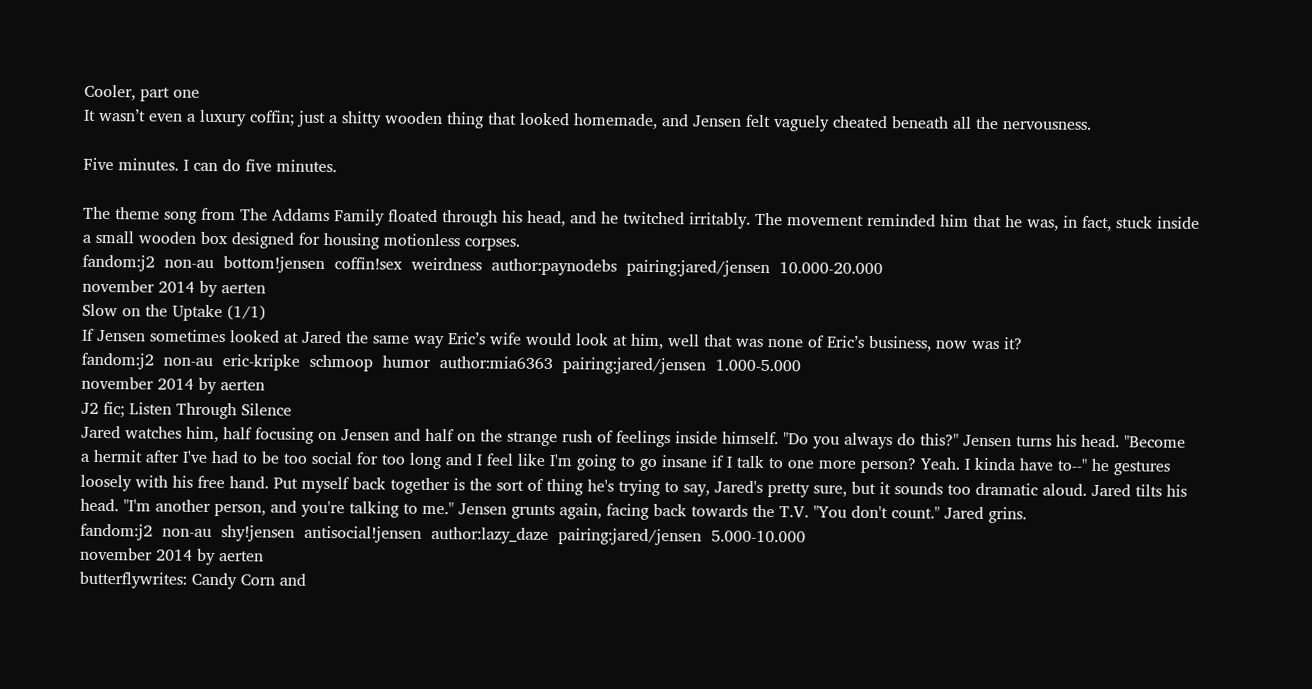Cooler, part one
It wasn’t even a luxury coffin; just a shitty wooden thing that looked homemade, and Jensen felt vaguely cheated beneath all the nervousness.

Five minutes. I can do five minutes.

The theme song from The Addams Family floated through his head, and he twitched irritably. The movement reminded him that he was, in fact, stuck inside a small wooden box designed for housing motionless corpses.
fandom:j2  non-au  bottom!jensen  coffin!sex  weirdness  author:paynodebs  pairing:jared/jensen  10.000-20.000
november 2014 by aerten
Slow on the Uptake (1/1)
If Jensen sometimes looked at Jared the same way Eric’s wife would look at him, well that was none of Eric’s business, now was it?
fandom:j2  non-au  eric-kripke  schmoop  humor  author:mia6363  pairing:jared/jensen  1.000-5.000
november 2014 by aerten
J2 fic; Listen Through Silence
Jared watches him, half focusing on Jensen and half on the strange rush of feelings inside himself. "Do you always do this?" Jensen turns his head. "Become a hermit after I've had to be too social for too long and I feel like I'm going to go insane if I talk to one more person? Yeah. I kinda have to--" he gestures loosely with his free hand. Put myself back together is the sort of thing he's trying to say, Jared's pretty sure, but it sounds too dramatic aloud. Jared tilts his head. "I'm another person, and you're talking to me." Jensen grunts again, facing back towards the T.V. "You don't count." Jared grins.
fandom:j2  non-au  shy!jensen  antisocial!jensen  author:lazy_daze  pairing:jared/jensen  5.000-10.000
november 2014 by aerten
butterflywrites: Candy Corn and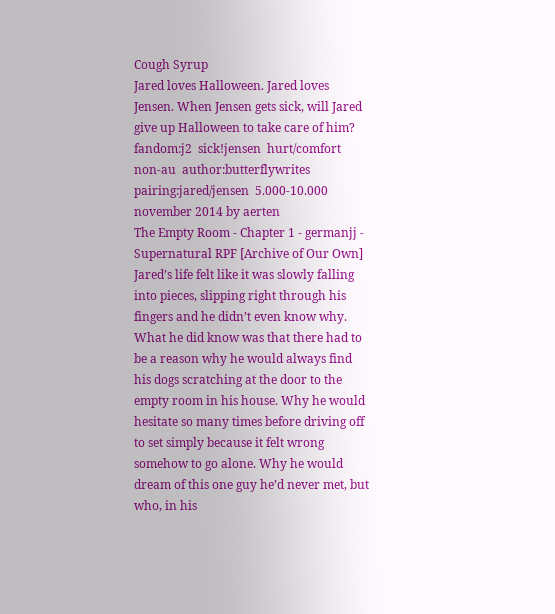Cough Syrup
Jared loves Halloween. Jared loves Jensen. When Jensen gets sick, will Jared give up Halloween to take care of him?
fandom:j2  sick!jensen  hurt/comfort  non-au  author:butterflywrites  pairing:jared/jensen  5.000-10.000
november 2014 by aerten
The Empty Room - Chapter 1 - germanjj - Supernatural RPF [Archive of Our Own]
Jared’s life felt like it was slowly falling into pieces, slipping right through his fingers and he didn’t even know why. What he did know was that there had to be a reason why he would always find his dogs scratching at the door to the empty room in his house. Why he would hesitate so many times before driving off to set simply because it felt wrong somehow to go alone. Why he would dream of this one guy he’d never met, but who, in his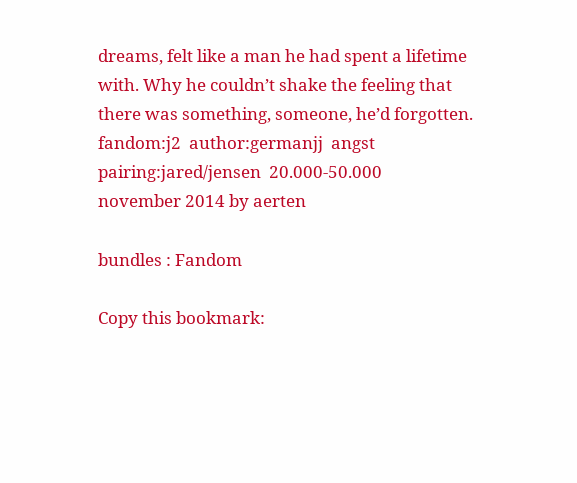dreams, felt like a man he had spent a lifetime with. Why he couldn’t shake the feeling that there was something, someone, he’d forgotten.
fandom:j2  author:germanjj  angst  pairing:jared/jensen  20.000-50.000
november 2014 by aerten

bundles : Fandom

Copy this bookmark: